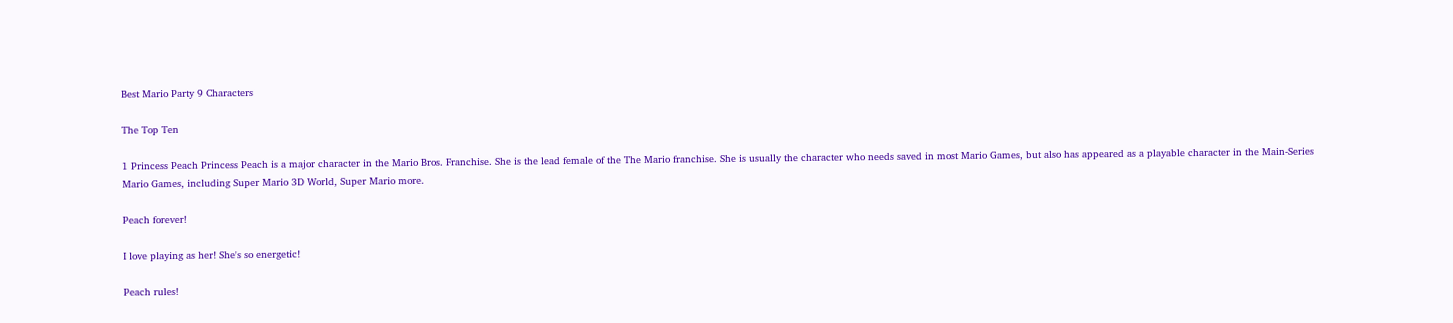Best Mario Party 9 Characters

The Top Ten

1 Princess Peach Princess Peach is a major character in the Mario Bros. Franchise. She is the lead female of the The Mario franchise. She is usually the character who needs saved in most Mario Games, but also has appeared as a playable character in the Main-Series Mario Games, including Super Mario 3D World, Super Mario more.

Peach forever!

I love playing as her! She's so energetic!

Peach rules!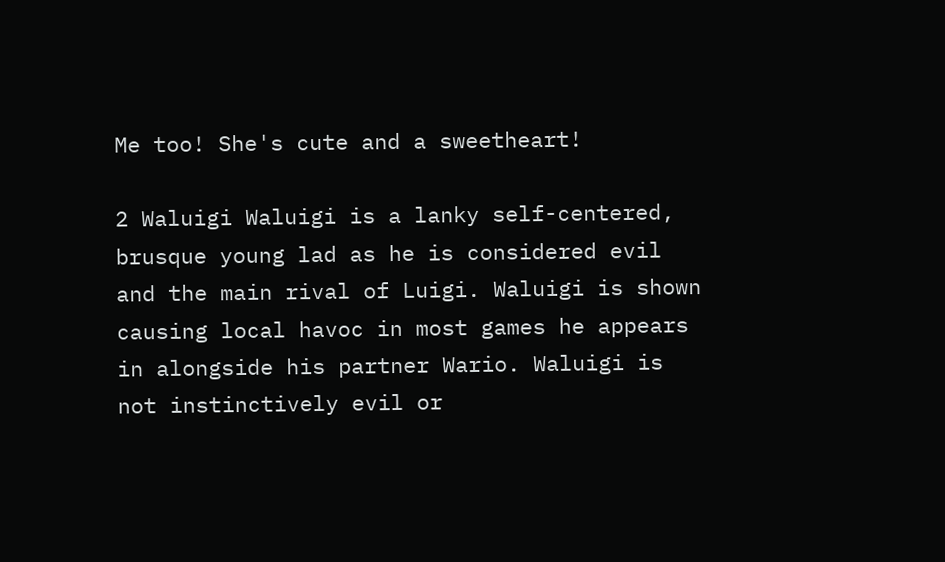Me too! She's cute and a sweetheart!

2 Waluigi Waluigi is a lanky self-centered, brusque young lad as he is considered evil and the main rival of Luigi. Waluigi is shown causing local havoc in most games he appears in alongside his partner Wario. Waluigi is not instinctively evil or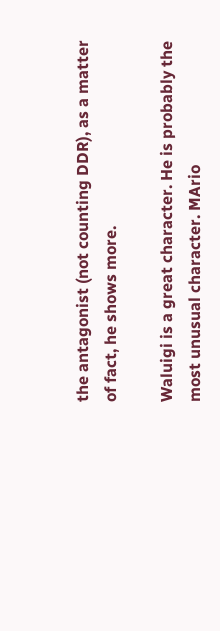the antagonist (not counting DDR), as a matter of fact, he shows more.

Waluigi is a great character. He is probably the most unusual character. MArio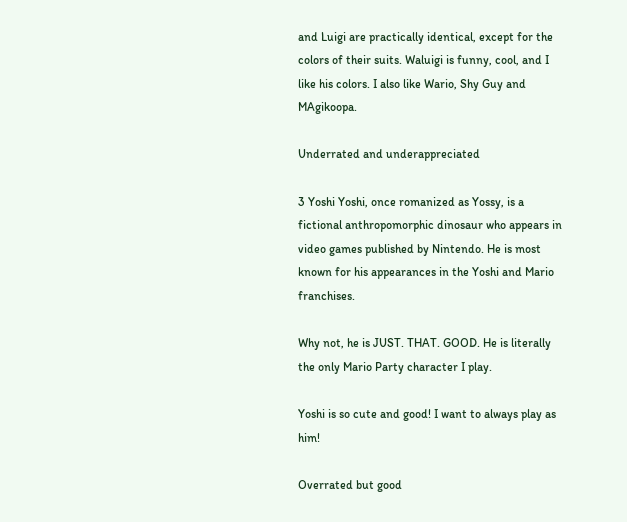and Luigi are practically identical, except for the colors of their suits. Waluigi is funny, cool, and I like his colors. I also like Wario, Shy Guy and MAgikoopa.

Underrated and underappreciated

3 Yoshi Yoshi, once romanized as Yossy, is a fictional anthropomorphic dinosaur who appears in video games published by Nintendo. He is most known for his appearances in the Yoshi and Mario franchises.

Why not, he is JUST. THAT. GOOD. He is literally the only Mario Party character I play.

Yoshi is so cute and good! I want to always play as him!

Overrated but good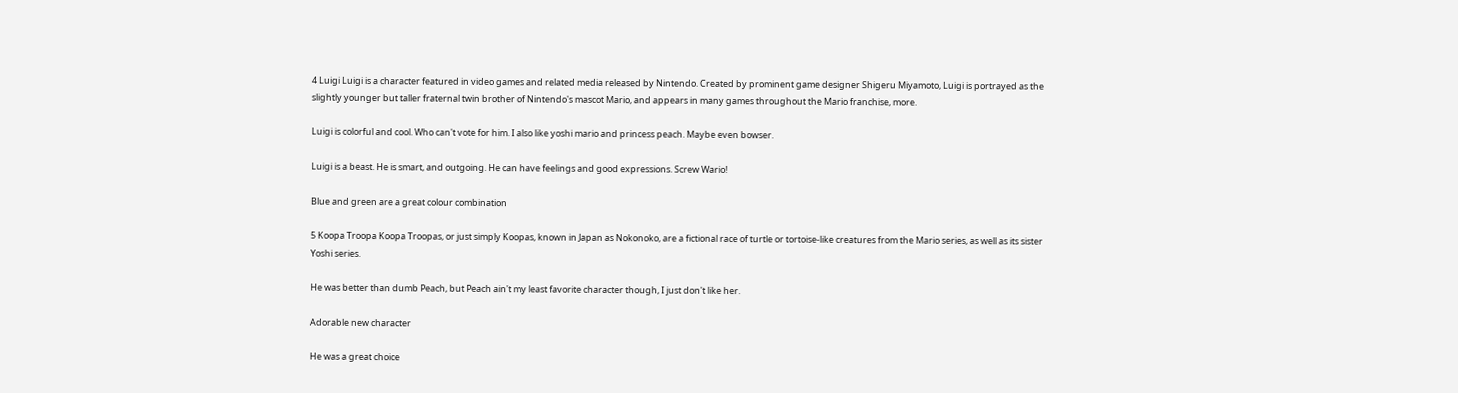4 Luigi Luigi is a character featured in video games and related media released by Nintendo. Created by prominent game designer Shigeru Miyamoto, Luigi is portrayed as the slightly younger but taller fraternal twin brother of Nintendo's mascot Mario, and appears in many games throughout the Mario franchise, more.

Luigi is colorful and cool. Who can't vote for him. I also like yoshi mario and princess peach. Maybe even bowser.

Luigi is a beast. He is smart, and outgoing. He can have feelings and good expressions. Screw Wario!

Blue and green are a great colour combination

5 Koopa Troopa Koopa Troopas, or just simply Koopas, known in Japan as Nokonoko, are a fictional race of turtle or tortoise-like creatures from the Mario series, as well as its sister Yoshi series.

He was better than dumb Peach, but Peach ain't my least favorite character though, I just don't like her.

Adorable new character

He was a great choice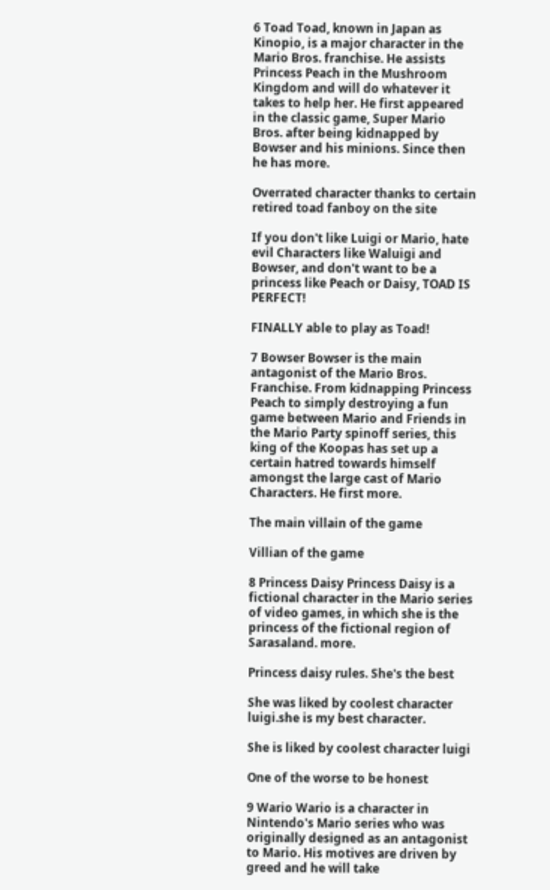6 Toad Toad, known in Japan as Kinopio, is a major character in the Mario Bros. franchise. He assists Princess Peach in the Mushroom Kingdom and will do whatever it takes to help her. He first appeared in the classic game, Super Mario Bros. after being kidnapped by Bowser and his minions. Since then he has more.

Overrated character thanks to certain retired toad fanboy on the site

If you don't like Luigi or Mario, hate evil Characters like Waluigi and Bowser, and don't want to be a princess like Peach or Daisy, TOAD IS PERFECT!

FINALLY able to play as Toad!

7 Bowser Bowser is the main antagonist of the Mario Bros. Franchise. From kidnapping Princess Peach to simply destroying a fun game between Mario and Friends in the Mario Party spinoff series, this king of the Koopas has set up a certain hatred towards himself amongst the large cast of Mario Characters. He first more.

The main villain of the game

Villian of the game

8 Princess Daisy Princess Daisy is a fictional character in the Mario series of video games, in which she is the princess of the fictional region of Sarasaland. more.

Princess daisy rules. She's the best

She was liked by coolest character luigi.she is my best character.

She is liked by coolest character luigi

One of the worse to be honest

9 Wario Wario is a character in Nintendo's Mario series who was originally designed as an antagonist to Mario. His motives are driven by greed and he will take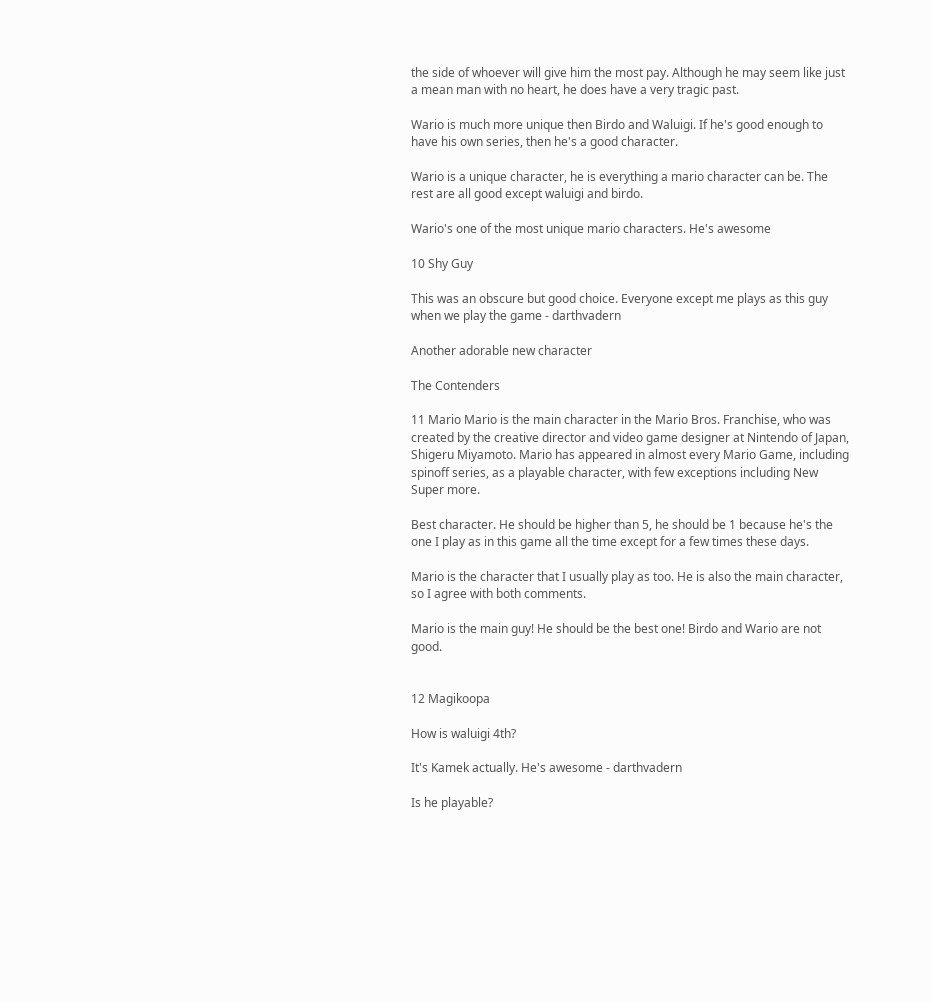the side of whoever will give him the most pay. Although he may seem like just a mean man with no heart, he does have a very tragic past.

Wario is much more unique then Birdo and Waluigi. If he's good enough to have his own series, then he's a good character.

Wario is a unique character, he is everything a mario character can be. The rest are all good except waluigi and birdo.

Wario's one of the most unique mario characters. He's awesome

10 Shy Guy

This was an obscure but good choice. Everyone except me plays as this guy when we play the game - darthvadern

Another adorable new character

The Contenders

11 Mario Mario is the main character in the Mario Bros. Franchise, who was created by the creative director and video game designer at Nintendo of Japan, Shigeru Miyamoto. Mario has appeared in almost every Mario Game, including spinoff series, as a playable character, with few exceptions including New Super more.

Best character. He should be higher than 5, he should be 1 because he's the one I play as in this game all the time except for a few times these days.

Mario is the character that I usually play as too. He is also the main character, so I agree with both comments.

Mario is the main guy! He should be the best one! Birdo and Wario are not good.


12 Magikoopa

How is waluigi 4th?

It's Kamek actually. He's awesome - darthvadern

Is he playable?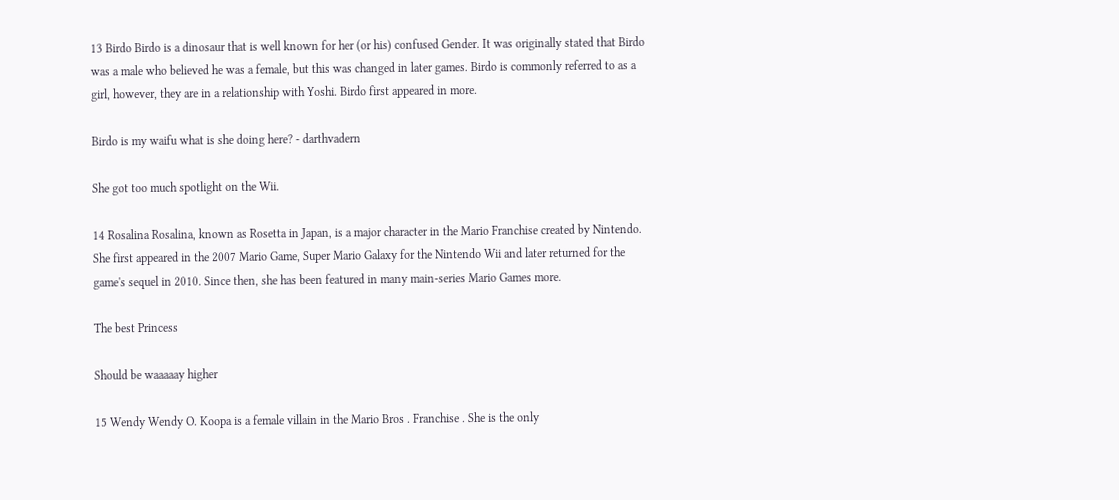13 Birdo Birdo is a dinosaur that is well known for her (or his) confused Gender. It was originally stated that Birdo was a male who believed he was a female, but this was changed in later games. Birdo is commonly referred to as a girl, however, they are in a relationship with Yoshi. Birdo first appeared in more.

Birdo is my waifu what is she doing here? - darthvadern

She got too much spotlight on the Wii.

14 Rosalina Rosalina, known as Rosetta in Japan, is a major character in the Mario Franchise created by Nintendo. She first appeared in the 2007 Mario Game, Super Mario Galaxy for the Nintendo Wii and later returned for the game's sequel in 2010. Since then, she has been featured in many main-series Mario Games more.

The best Princess

Should be waaaaay higher

15 Wendy Wendy O. Koopa is a female villain in the Mario Bros . Franchise . She is the only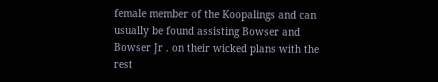female member of the Koopalings and can usually be found assisting Bowser and Bowser Jr . on their wicked plans with the rest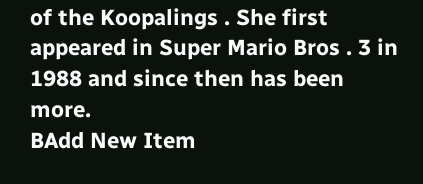of the Koopalings . She first appeared in Super Mario Bros . 3 in 1988 and since then has been more.
BAdd New Item